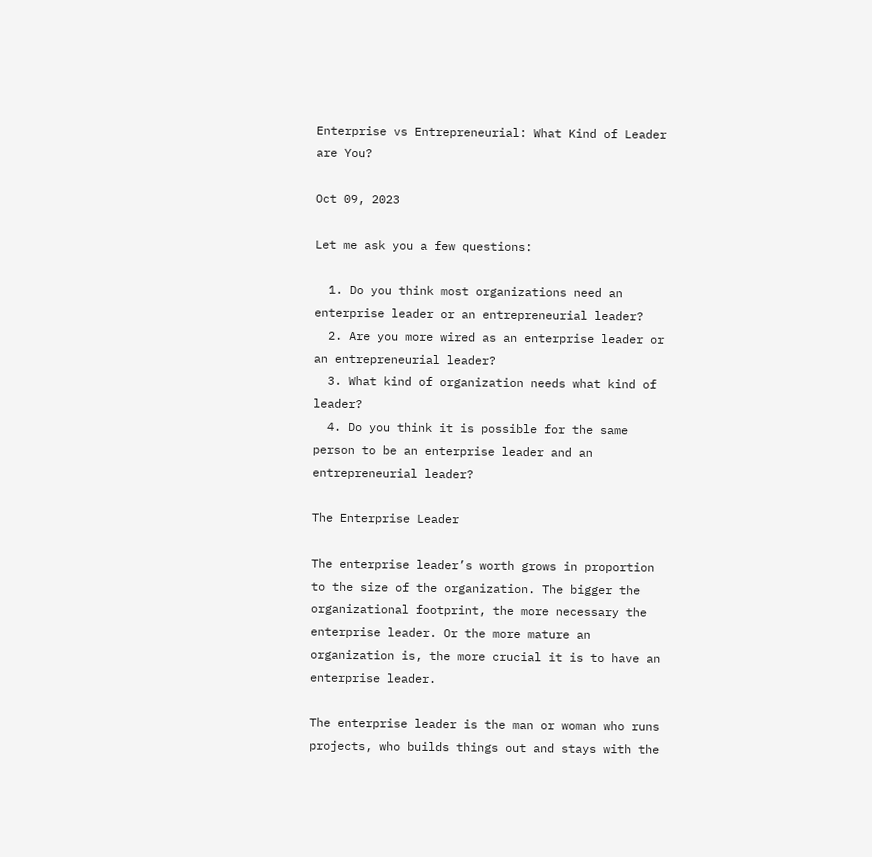Enterprise vs Entrepreneurial: What Kind of Leader are You?

Oct 09, 2023

Let me ask you a few questions:

  1. Do you think most organizations need an enterprise leader or an entrepreneurial leader?
  2. Are you more wired as an enterprise leader or an entrepreneurial leader?
  3. What kind of organization needs what kind of leader?
  4. Do you think it is possible for the same person to be an enterprise leader and an entrepreneurial leader?

The Enterprise Leader

The enterprise leader’s worth grows in proportion to the size of the organization. The bigger the organizational footprint, the more necessary the enterprise leader. Or the more mature an organization is, the more crucial it is to have an enterprise leader.

The enterprise leader is the man or woman who runs projects, who builds things out and stays with the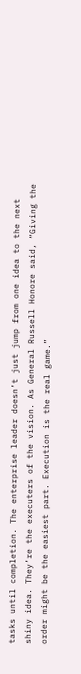tasks until completion. The enterprise leader doesn’t just jump from one idea to the next shiny idea. They’re the executers of the vision. As General Russell Honore said, “Giving the order might be the easiest part. Execution is the real game.”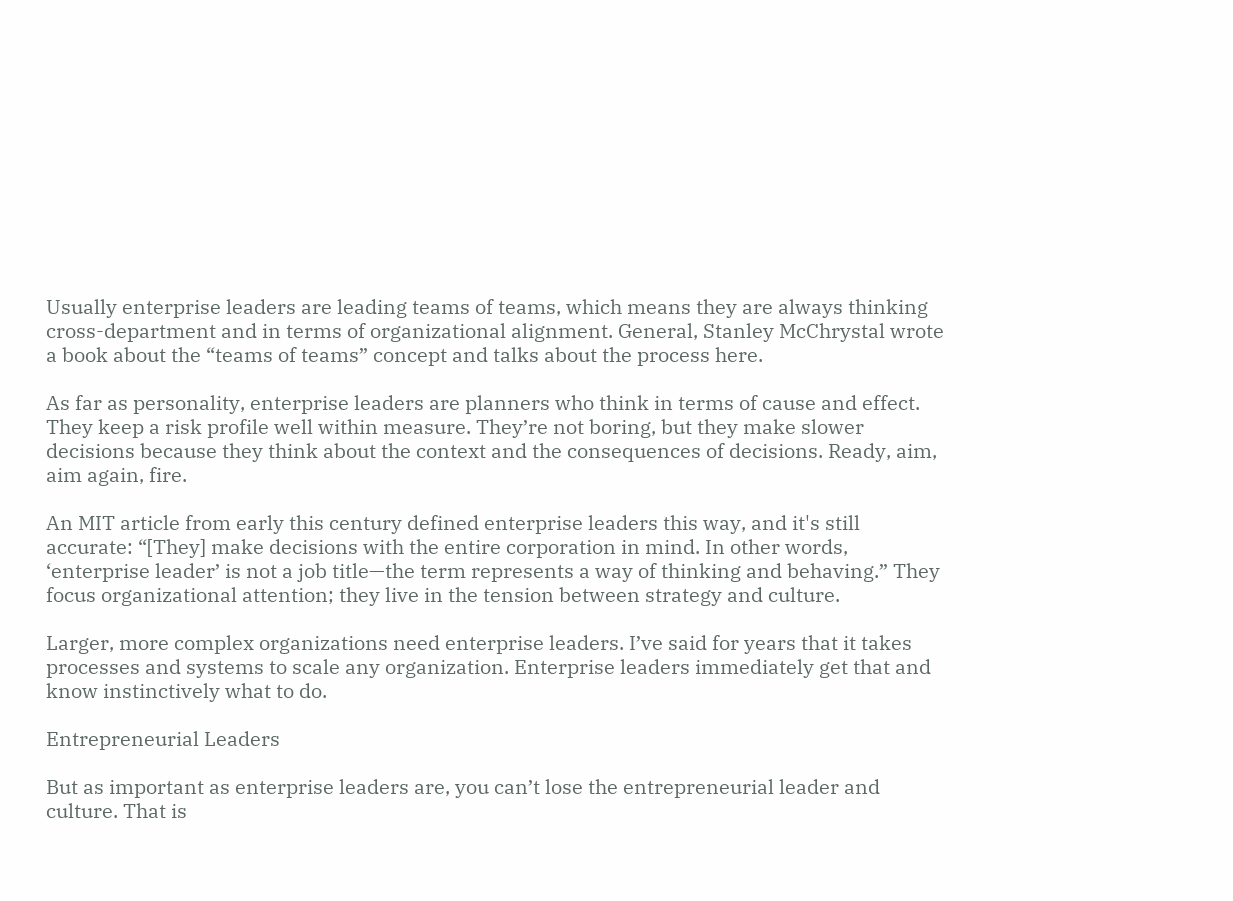Usually enterprise leaders are leading teams of teams, which means they are always thinking cross-department and in terms of organizational alignment. General, Stanley McChrystal wrote a book about the “teams of teams” concept and talks about the process here.

As far as personality, enterprise leaders are planners who think in terms of cause and effect. They keep a risk profile well within measure. They’re not boring, but they make slower decisions because they think about the context and the consequences of decisions. Ready, aim, aim again, fire.

An MIT article from early this century defined enterprise leaders this way, and it's still accurate: “[They] make decisions with the entire corporation in mind. In other words, ‘enterprise leader’ is not a job title—the term represents a way of thinking and behaving.” They focus organizational attention; they live in the tension between strategy and culture.

Larger, more complex organizations need enterprise leaders. I’ve said for years that it takes processes and systems to scale any organization. Enterprise leaders immediately get that and know instinctively what to do.

Entrepreneurial Leaders

But as important as enterprise leaders are, you can’t lose the entrepreneurial leader and culture. That is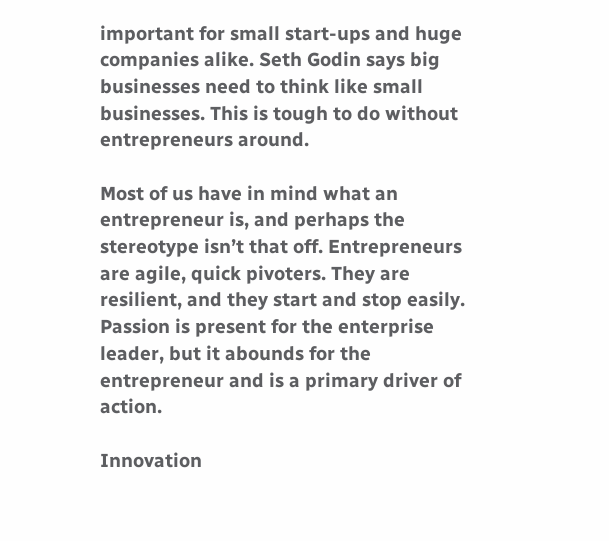important for small start-ups and huge companies alike. Seth Godin says big businesses need to think like small businesses. This is tough to do without entrepreneurs around.

Most of us have in mind what an entrepreneur is, and perhaps the stereotype isn’t that off. Entrepreneurs are agile, quick pivoters. They are resilient, and they start and stop easily. Passion is present for the enterprise leader, but it abounds for the entrepreneur and is a primary driver of action.

Innovation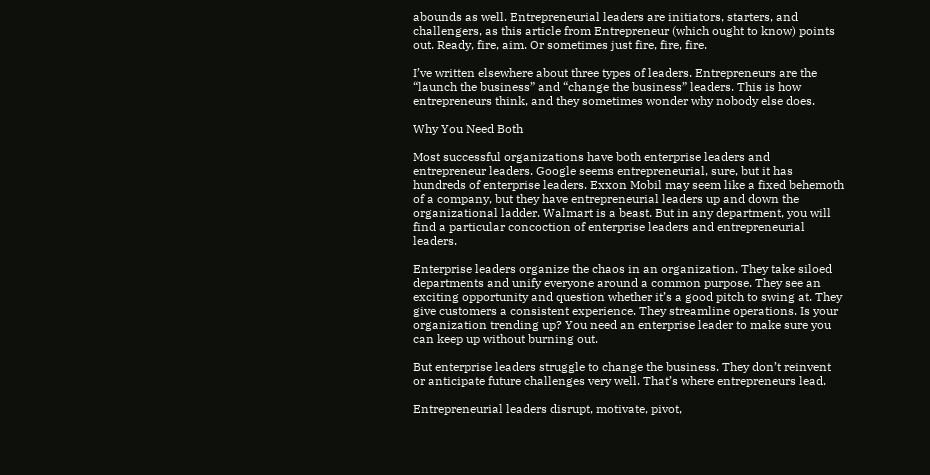abounds as well. Entrepreneurial leaders are initiators, starters, and challengers, as this article from Entrepreneur (which ought to know) points out. Ready, fire, aim. Or sometimes just fire, fire, fire.

I’ve written elsewhere about three types of leaders. Entrepreneurs are the “launch the business” and “change the business” leaders. This is how entrepreneurs think, and they sometimes wonder why nobody else does.

Why You Need Both

Most successful organizations have both enterprise leaders and entrepreneur leaders. Google seems entrepreneurial, sure, but it has hundreds of enterprise leaders. Exxon Mobil may seem like a fixed behemoth of a company, but they have entrepreneurial leaders up and down the organizational ladder. Walmart is a beast. But in any department, you will find a particular concoction of enterprise leaders and entrepreneurial leaders.

Enterprise leaders organize the chaos in an organization. They take siloed departments and unify everyone around a common purpose. They see an exciting opportunity and question whether it’s a good pitch to swing at. They give customers a consistent experience. They streamline operations. Is your organization trending up? You need an enterprise leader to make sure you can keep up without burning out.

But enterprise leaders struggle to change the business. They don’t reinvent or anticipate future challenges very well. That’s where entrepreneurs lead.

Entrepreneurial leaders disrupt, motivate, pivot,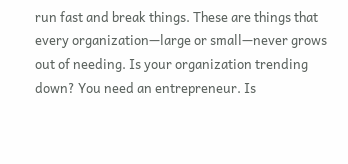run fast and break things. These are things that every organization—large or small—never grows out of needing. Is your organization trending down? You need an entrepreneur. Is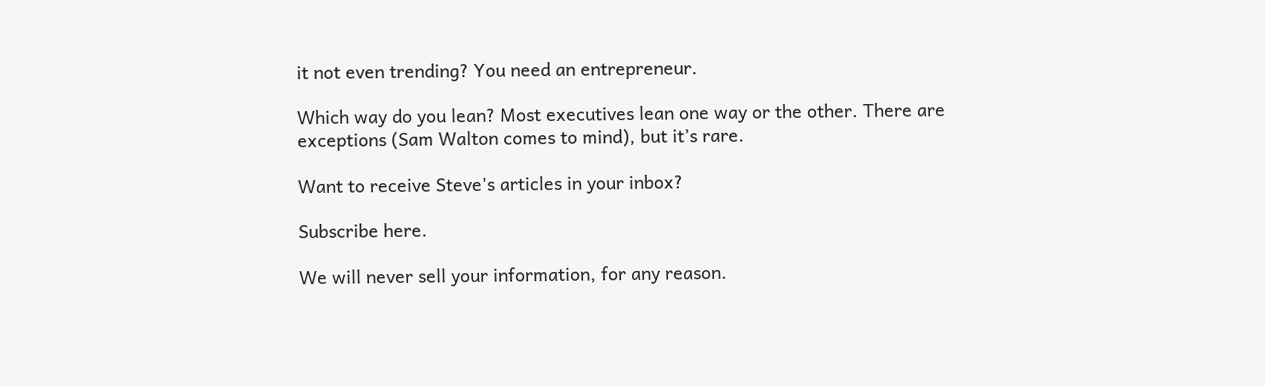it not even trending? You need an entrepreneur.

Which way do you lean? Most executives lean one way or the other. There are exceptions (Sam Walton comes to mind), but it’s rare.

Want to receive Steve's articles in your inbox?

Subscribe here.

We will never sell your information, for any reason.